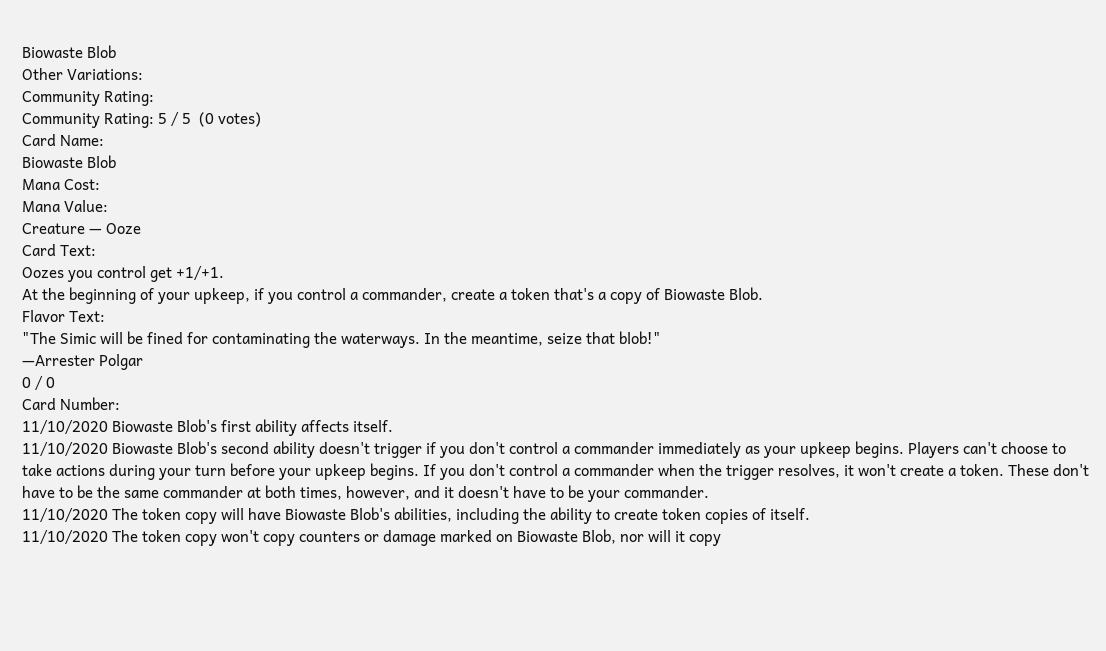Biowaste Blob
Other Variations:
Community Rating:
Community Rating: 5 / 5  (0 votes)
Card Name:
Biowaste Blob
Mana Cost:
Mana Value:
Creature — Ooze
Card Text:
Oozes you control get +1/+1.
At the beginning of your upkeep, if you control a commander, create a token that's a copy of Biowaste Blob.
Flavor Text:
"The Simic will be fined for contaminating the waterways. In the meantime, seize that blob!"
—Arrester Polgar
0 / 0
Card Number:
11/10/2020 Biowaste Blob's first ability affects itself.
11/10/2020 Biowaste Blob's second ability doesn't trigger if you don't control a commander immediately as your upkeep begins. Players can't choose to take actions during your turn before your upkeep begins. If you don't control a commander when the trigger resolves, it won't create a token. These don't have to be the same commander at both times, however, and it doesn't have to be your commander.
11/10/2020 The token copy will have Biowaste Blob's abilities, including the ability to create token copies of itself.
11/10/2020 The token copy won't copy counters or damage marked on Biowaste Blob, nor will it copy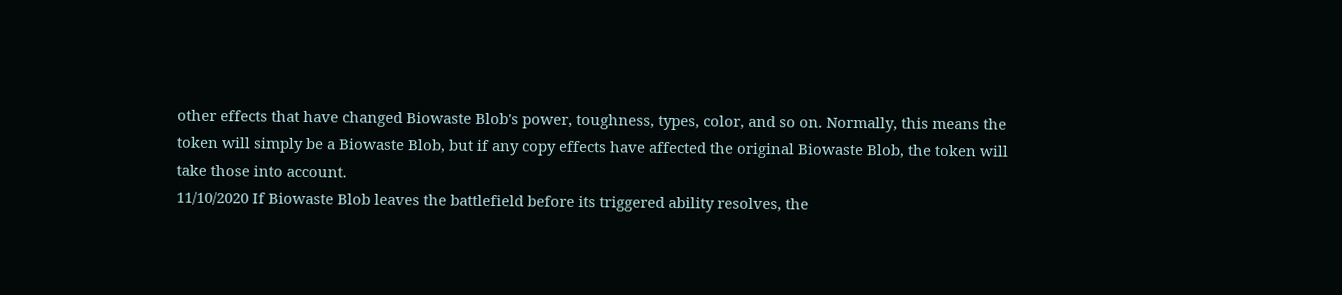other effects that have changed Biowaste Blob's power, toughness, types, color, and so on. Normally, this means the token will simply be a Biowaste Blob, but if any copy effects have affected the original Biowaste Blob, the token will take those into account.
11/10/2020 If Biowaste Blob leaves the battlefield before its triggered ability resolves, the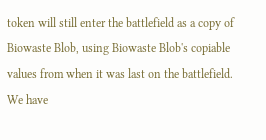token will still enter the battlefield as a copy of Biowaste Blob, using Biowaste Blob's copiable values from when it was last on the battlefield.
We have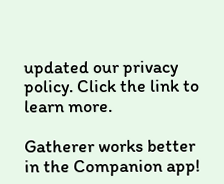updated our privacy policy. Click the link to learn more.

Gatherer works better in the Companion app!